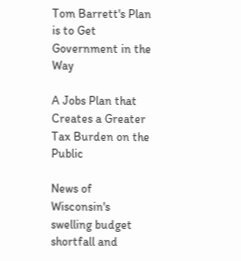Tom Barrett's Plan is to Get Government in the Way

A Jobs Plan that Creates a Greater Tax Burden on the Public

News of Wisconsin's swelling budget shortfall and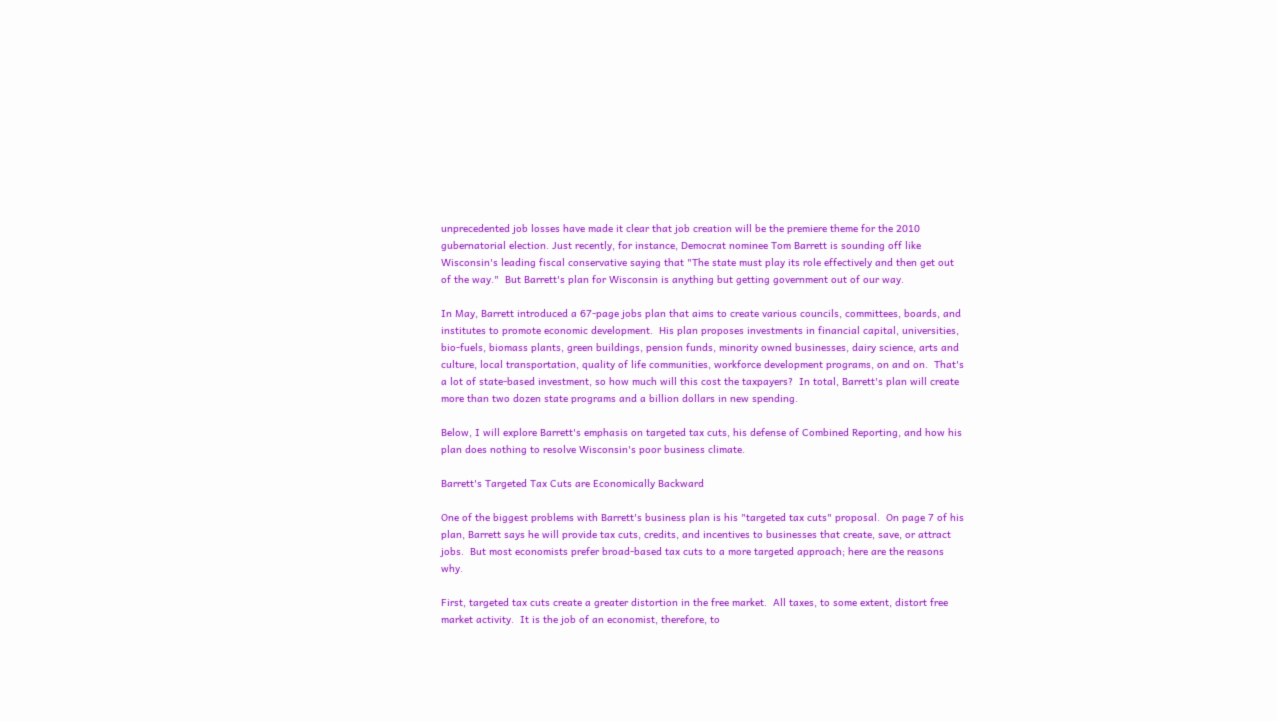unprecedented job losses have made it clear that job creation will be the premiere theme for the 2010 gubernatorial election. Just recently, for instance, Democrat nominee Tom Barrett is sounding off like Wisconsin's leading fiscal conservative saying that "The state must play its role effectively and then get out of the way."  But Barrett's plan for Wisconsin is anything but getting government out of our way.

In May, Barrett introduced a 67-page jobs plan that aims to create various councils, committees, boards, and institutes to promote economic development.  His plan proposes investments in financial capital, universities, bio-fuels, biomass plants, green buildings, pension funds, minority owned businesses, dairy science, arts and culture, local transportation, quality of life communities, workforce development programs, on and on.  That's a lot of state-based investment, so how much will this cost the taxpayers?  In total, Barrett's plan will create more than two dozen state programs and a billion dollars in new spending.

Below, I will explore Barrett's emphasis on targeted tax cuts, his defense of Combined Reporting, and how his plan does nothing to resolve Wisconsin's poor business climate.

Barrett's Targeted Tax Cuts are Economically Backward

One of the biggest problems with Barrett's business plan is his "targeted tax cuts" proposal.  On page 7 of his plan, Barrett says he will provide tax cuts, credits, and incentives to businesses that create, save, or attract jobs.  But most economists prefer broad-based tax cuts to a more targeted approach; here are the reasons why.

First, targeted tax cuts create a greater distortion in the free market.  All taxes, to some extent, distort free market activity.  It is the job of an economist, therefore, to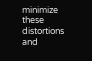minimize these distortions and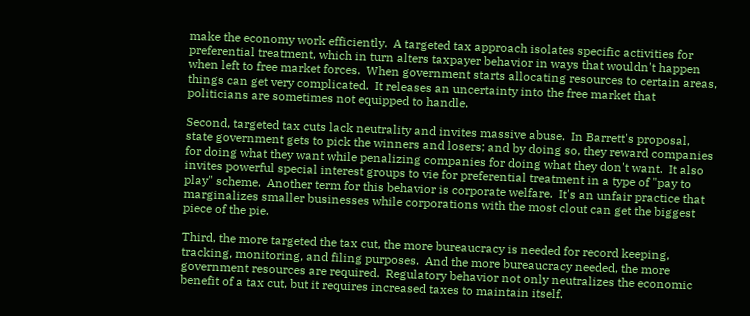make the economy work efficiently.  A targeted tax approach isolates specific activities for preferential treatment, which in turn alters taxpayer behavior in ways that wouldn't happen when left to free market forces.  When government starts allocating resources to certain areas, things can get very complicated.  It releases an uncertainty into the free market that politicians are sometimes not equipped to handle.

Second, targeted tax cuts lack neutrality and invites massive abuse.  In Barrett's proposal, state government gets to pick the winners and losers; and by doing so, they reward companies for doing what they want while penalizing companies for doing what they don't want.  It also invites powerful special interest groups to vie for preferential treatment in a type of "pay to play" scheme.  Another term for this behavior is corporate welfare.  It's an unfair practice that marginalizes smaller businesses while corporations with the most clout can get the biggest piece of the pie.

Third, the more targeted the tax cut, the more bureaucracy is needed for record keeping, tracking, monitoring, and filing purposes.  And the more bureaucracy needed, the more government resources are required.  Regulatory behavior not only neutralizes the economic benefit of a tax cut, but it requires increased taxes to maintain itself.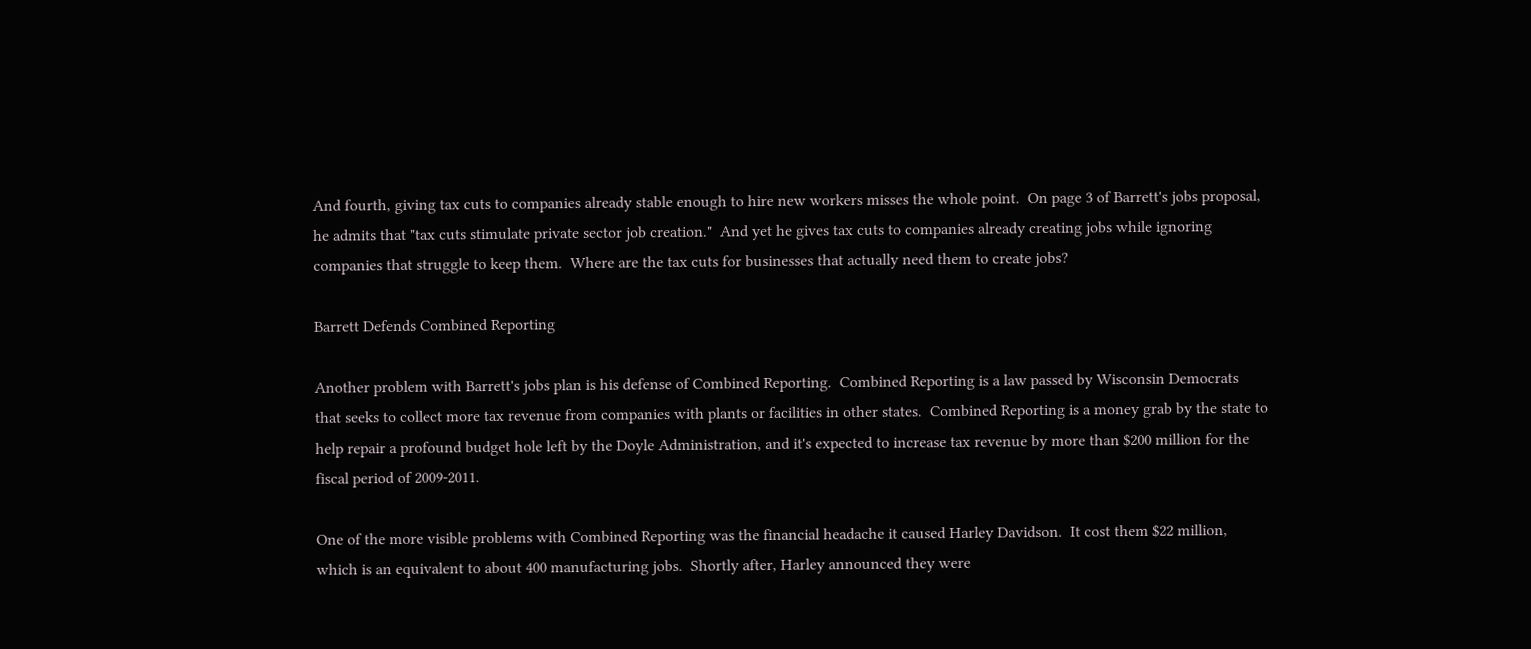And fourth, giving tax cuts to companies already stable enough to hire new workers misses the whole point.  On page 3 of Barrett's jobs proposal, he admits that "tax cuts stimulate private sector job creation."  And yet he gives tax cuts to companies already creating jobs while ignoring companies that struggle to keep them.  Where are the tax cuts for businesses that actually need them to create jobs?

Barrett Defends Combined Reporting

Another problem with Barrett's jobs plan is his defense of Combined Reporting.  Combined Reporting is a law passed by Wisconsin Democrats that seeks to collect more tax revenue from companies with plants or facilities in other states.  Combined Reporting is a money grab by the state to help repair a profound budget hole left by the Doyle Administration, and it's expected to increase tax revenue by more than $200 million for the fiscal period of 2009-2011.

One of the more visible problems with Combined Reporting was the financial headache it caused Harley Davidson.  It cost them $22 million, which is an equivalent to about 400 manufacturing jobs.  Shortly after, Harley announced they were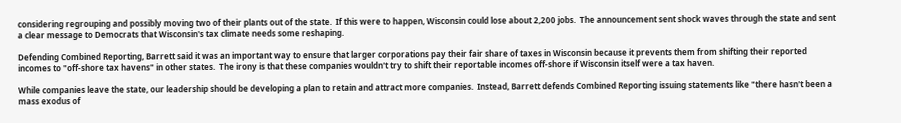considering regrouping and possibly moving two of their plants out of the state.  If this were to happen, Wisconsin could lose about 2,200 jobs.  The announcement sent shock waves through the state and sent a clear message to Democrats that Wisconsin's tax climate needs some reshaping.

Defending Combined Reporting, Barrett said it was an important way to ensure that larger corporations pay their fair share of taxes in Wisconsin because it prevents them from shifting their reported incomes to "off-shore tax havens" in other states.  The irony is that these companies wouldn't try to shift their reportable incomes off-shore if Wisconsin itself were a tax haven.

While companies leave the state, our leadership should be developing a plan to retain and attract more companies.  Instead, Barrett defends Combined Reporting issuing statements like "there hasn't been a mass exodus of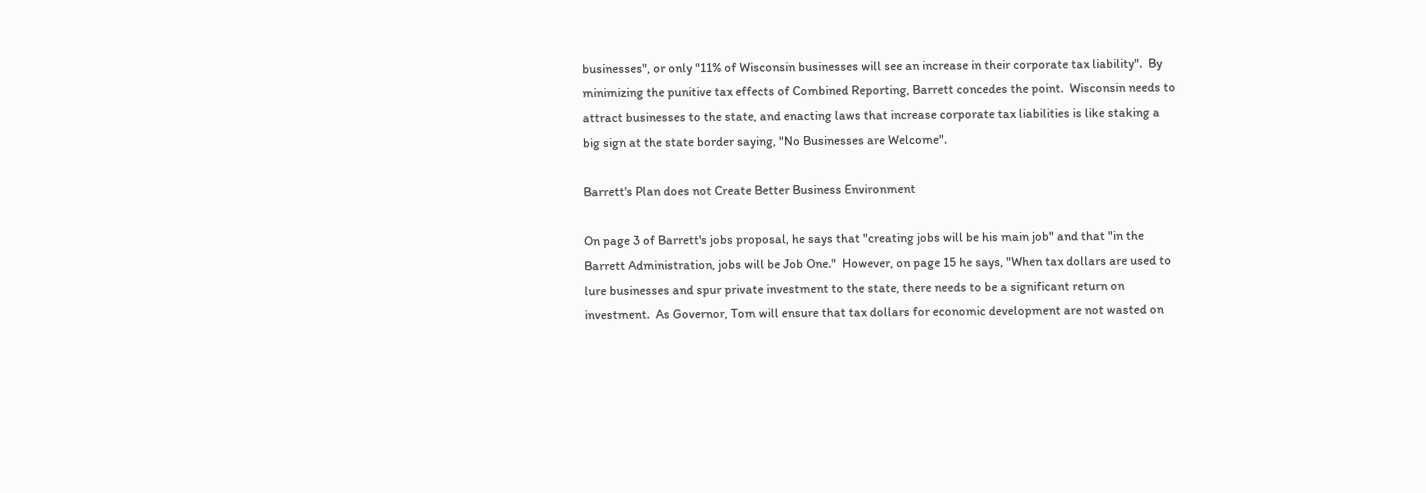businesses", or only "11% of Wisconsin businesses will see an increase in their corporate tax liability".  By minimizing the punitive tax effects of Combined Reporting, Barrett concedes the point.  Wisconsin needs to attract businesses to the state, and enacting laws that increase corporate tax liabilities is like staking a big sign at the state border saying, "No Businesses are Welcome".

Barrett's Plan does not Create Better Business Environment

On page 3 of Barrett's jobs proposal, he says that "creating jobs will be his main job" and that "in the Barrett Administration, jobs will be Job One."  However, on page 15 he says, "When tax dollars are used to lure businesses and spur private investment to the state, there needs to be a significant return on investment.  As Governor, Tom will ensure that tax dollars for economic development are not wasted on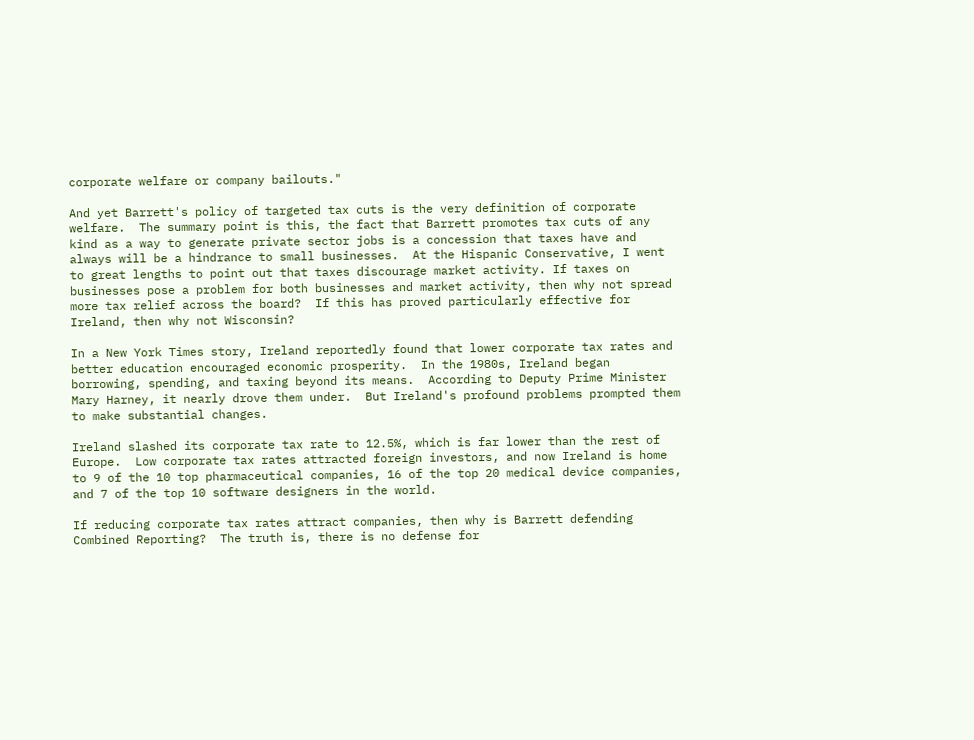corporate welfare or company bailouts."

And yet Barrett's policy of targeted tax cuts is the very definition of corporate welfare.  The summary point is this, the fact that Barrett promotes tax cuts of any kind as a way to generate private sector jobs is a concession that taxes have and always will be a hindrance to small businesses.  At the Hispanic Conservative, I went to great lengths to point out that taxes discourage market activity. If taxes on businesses pose a problem for both businesses and market activity, then why not spread more tax relief across the board?  If this has proved particularly effective for Ireland, then why not Wisconsin?

In a New York Times story, Ireland reportedly found that lower corporate tax rates and better education encouraged economic prosperity.  In the 1980s, Ireland began borrowing, spending, and taxing beyond its means.  According to Deputy Prime Minister Mary Harney, it nearly drove them under.  But Ireland's profound problems prompted them to make substantial changes.

Ireland slashed its corporate tax rate to 12.5%, which is far lower than the rest of Europe.  Low corporate tax rates attracted foreign investors, and now Ireland is home to 9 of the 10 top pharmaceutical companies, 16 of the top 20 medical device companies, and 7 of the top 10 software designers in the world.

If reducing corporate tax rates attract companies, then why is Barrett defending Combined Reporting?  The truth is, there is no defense for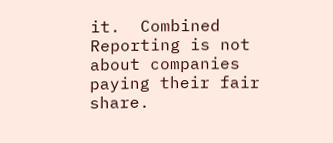it.  Combined Reporting is not about companies paying their fair share.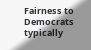Fairness to Democrats typically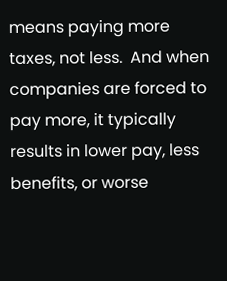means paying more taxes, not less.  And when companies are forced to pay more, it typically results in lower pay, less benefits, or worse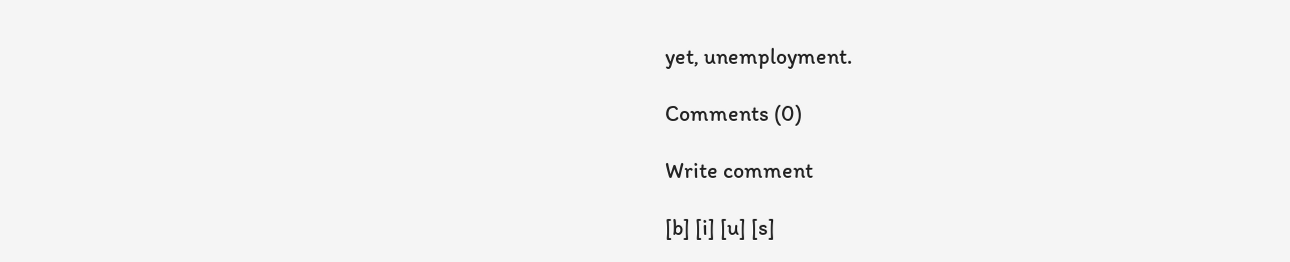yet, unemployment.

Comments (0)

Write comment

[b] [i] [u] [s]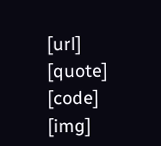[url] [quote] [code] [img]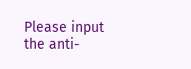Please input the anti-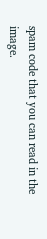spam code that you can read in the image.